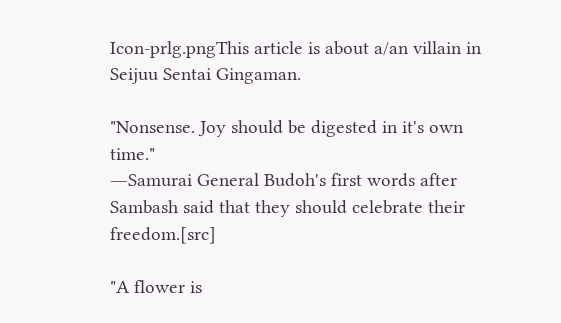Icon-prlg.pngThis article is about a/an villain in Seijuu Sentai Gingaman.

"Nonsense. Joy should be digested in it's own time."
―Samurai General Budoh's first words after Sambash said that they should celebrate their freedom.[src]

"A flower is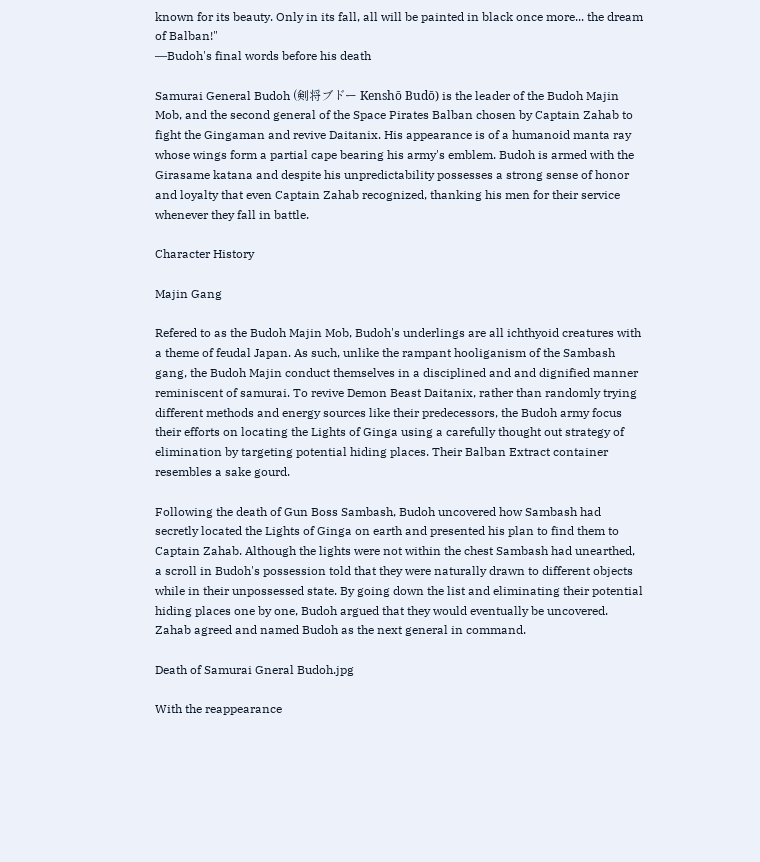known for its beauty. Only in its fall, all will be painted in black once more... the dream of Balban!"
―Budoh's final words before his death

Samurai General Budoh (剣将ブドー Kenshō Budō) is the leader of the Budoh Majin Mob, and the second general of the Space Pirates Balban chosen by Captain Zahab to fight the Gingaman and revive Daitanix. His appearance is of a humanoid manta ray whose wings form a partial cape bearing his army's emblem. Budoh is armed with the Girasame katana and despite his unpredictability possesses a strong sense of honor and loyalty that even Captain Zahab recognized, thanking his men for their service whenever they fall in battle.

Character History

Majin Gang

Refered to as the Budoh Majin Mob, Budoh's underlings are all ichthyoid creatures with a theme of feudal Japan. As such, unlike the rampant hooliganism of the Sambash gang, the Budoh Majin conduct themselves in a disciplined and and dignified manner reminiscent of samurai. To revive Demon Beast Daitanix, rather than randomly trying different methods and energy sources like their predecessors, the Budoh army focus their efforts on locating the Lights of Ginga using a carefully thought out strategy of elimination by targeting potential hiding places. Their Balban Extract container resembles a sake gourd.

Following the death of Gun Boss Sambash, Budoh uncovered how Sambash had secretly located the Lights of Ginga on earth and presented his plan to find them to Captain Zahab. Although the lights were not within the chest Sambash had unearthed, a scroll in Budoh's possession told that they were naturally drawn to different objects while in their unpossessed state. By going down the list and eliminating their potential hiding places one by one, Budoh argued that they would eventually be uncovered. Zahab agreed and named Budoh as the next general in command.

Death of Samurai Gneral Budoh.jpg

With the reappearance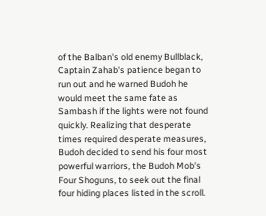of the Balban's old enemy Bullblack, Captain Zahab's patience began to run out and he warned Budoh he would meet the same fate as Sambash if the lights were not found quickly. Realizing that desperate times required desperate measures, Budoh decided to send his four most powerful warriors, the Budoh Mob's Four Shoguns, to seek out the final four hiding places listed in the scroll.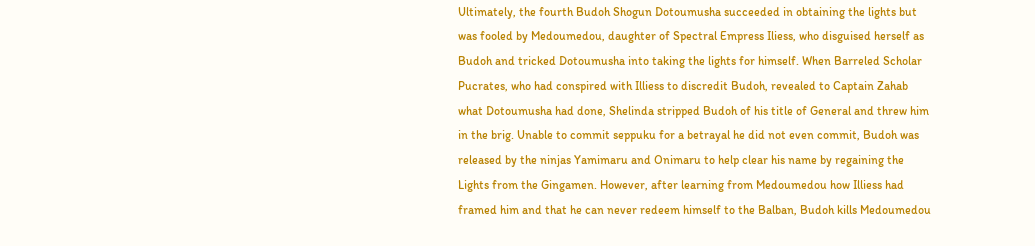Ultimately, the fourth Budoh Shogun Dotoumusha succeeded in obtaining the lights but was fooled by Medoumedou, daughter of Spectral Empress Iliess, who disguised herself as Budoh and tricked Dotoumusha into taking the lights for himself. When Barreled Scholar Pucrates, who had conspired with Illiess to discredit Budoh, revealed to Captain Zahab what Dotoumusha had done, Shelinda stripped Budoh of his title of General and threw him in the brig. Unable to commit seppuku for a betrayal he did not even commit, Budoh was released by the ninjas Yamimaru and Onimaru to help clear his name by regaining the Lights from the Gingamen. However, after learning from Medoumedou how Illiess had framed him and that he can never redeem himself to the Balban, Budoh kills Medoumedou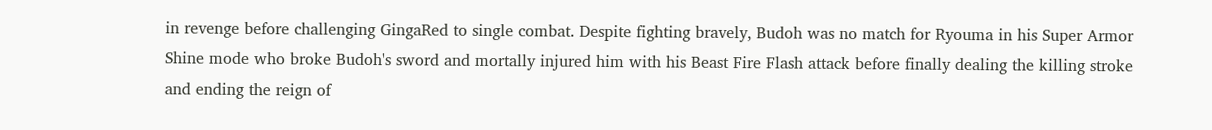in revenge before challenging GingaRed to single combat. Despite fighting bravely, Budoh was no match for Ryouma in his Super Armor Shine mode who broke Budoh's sword and mortally injured him with his Beast Fire Flash attack before finally dealing the killing stroke and ending the reign of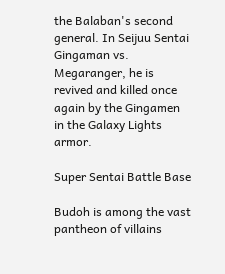the Balaban's second general. In Seijuu Sentai Gingaman vs. Megaranger, he is revived and killed once again by the Gingamen in the Galaxy Lights armor.

Super Sentai Battle Base

Budoh is among the vast pantheon of villains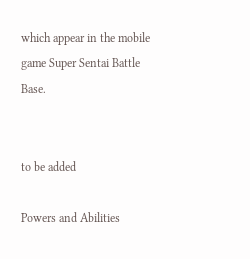which appear in the mobile game Super Sentai Battle Base.


to be added

Powers and Abilities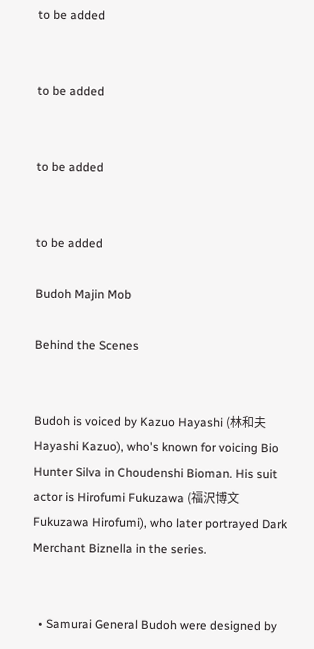to be added


to be added


to be added


to be added

Budoh Majin Mob

Behind the Scenes


Budoh is voiced by Kazuo Hayashi (林和夫 Hayashi Kazuo), who's known for voicing Bio Hunter Silva in Choudenshi Bioman. His suit actor is Hirofumi Fukuzawa (福沢博文 Fukuzawa Hirofumi), who later portrayed Dark Merchant Biznella in the series.


  • Samurai General Budoh were designed by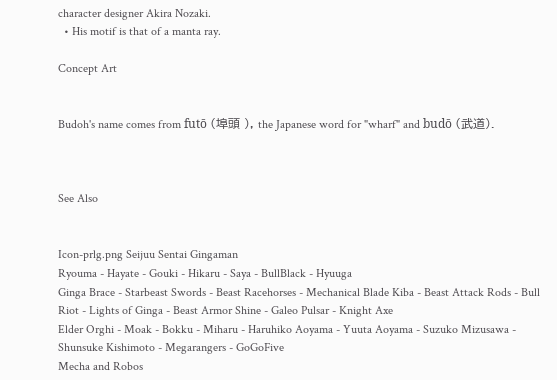character designer Akira Nozaki.
  • His motif is that of a manta ray.

Concept Art


Budoh's name comes from futō (埠頭 ), the Japanese word for "wharf" and budō (武道).



See Also


Icon-prlg.png Seijuu Sentai Gingaman
Ryouma - Hayate - Gouki - Hikaru - Saya - BullBlack - Hyuuga
Ginga Brace - Starbeast Swords - Beast Racehorses - Mechanical Blade Kiba - Beast Attack Rods - Bull Riot - Lights of Ginga - Beast Armor Shine - Galeo Pulsar - Knight Axe
Elder Orghi - Moak - Bokku - Miharu - Haruhiko Aoyama - Yuuta Aoyama - Suzuko Mizusawa - Shunsuke Kishimoto - Megarangers - GoGoFive
Mecha and Robos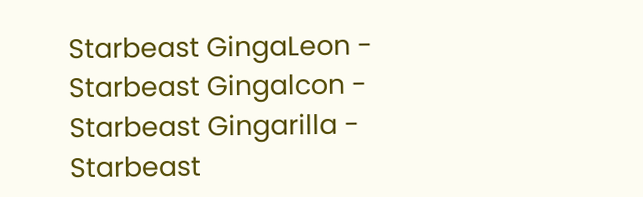Starbeast GingaLeon - Starbeast Gingalcon - Starbeast Gingarilla - Starbeast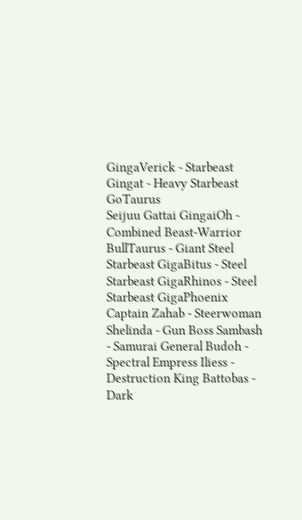GingaVerick - Starbeast Gingat - Heavy Starbeast GoTaurus
Seijuu Gattai GingaiOh - Combined Beast-Warrior BullTaurus - Giant Steel Starbeast GigaBitus - Steel Starbeast GigaRhinos - Steel Starbeast GigaPhoenix
Captain Zahab - Steerwoman Shelinda - Gun Boss Sambash - Samurai General Budoh - Spectral Empress Iliess - Destruction King Battobas - Dark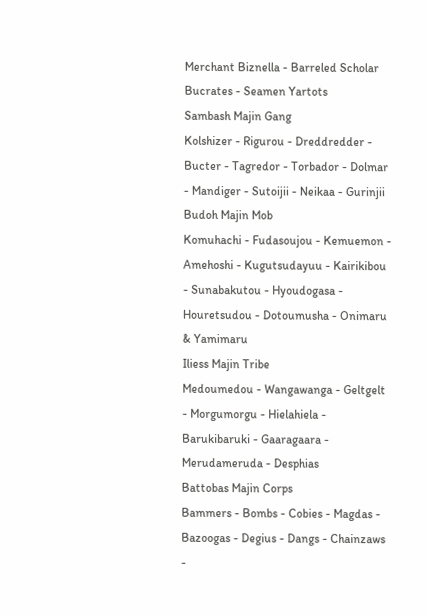Merchant Biznella - Barreled Scholar Bucrates - Seamen Yartots
Sambash Majin Gang
Kolshizer - Rigurou - Dreddredder - Bucter - Tagredor - Torbador - Dolmar - Mandiger - Sutoijii - Neikaa - Gurinjii
Budoh Majin Mob
Komuhachi - Fudasoujou - Kemuemon - Amehoshi - Kugutsudayuu - Kairikibou - Sunabakutou - Hyoudogasa - Houretsudou - Dotoumusha - Onimaru & Yamimaru
Iliess Majin Tribe
Medoumedou - Wangawanga - Geltgelt - Morgumorgu - Hielahiela - Barukibaruki - Gaaragaara - Merudameruda - Desphias
Battobas Majin Corps
Bammers - Bombs - Cobies - Magdas - Bazoogas - Degius - Dangs - Chainzaws -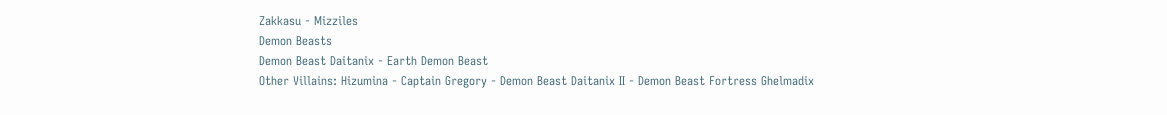Zakkasu - Mizziles
Demon Beasts
Demon Beast Daitanix - Earth Demon Beast
Other Villains: Hizumina - Captain Gregory - Demon Beast Daitanix II - Demon Beast Fortress Ghelmadix